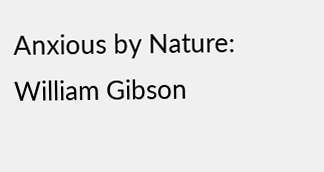Anxious by Nature: William Gibson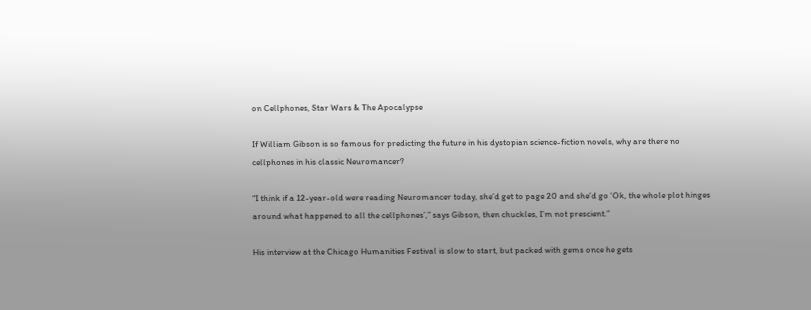on Cellphones, Star Wars & The Apocalypse

If William Gibson is so famous for predicting the future in his dystopian science-fiction novels, why are there no cellphones in his classic Neuromancer?

“I think if a 12-year-old were reading Neuromancer today, she’d get to page 20 and she’d go ‘Ok, the whole plot hinges around what happened to all the cellphones’,” says Gibson, then chuckles, I’m not prescient.”

His interview at the Chicago Humanities Festival is slow to start, but packed with gems once he gets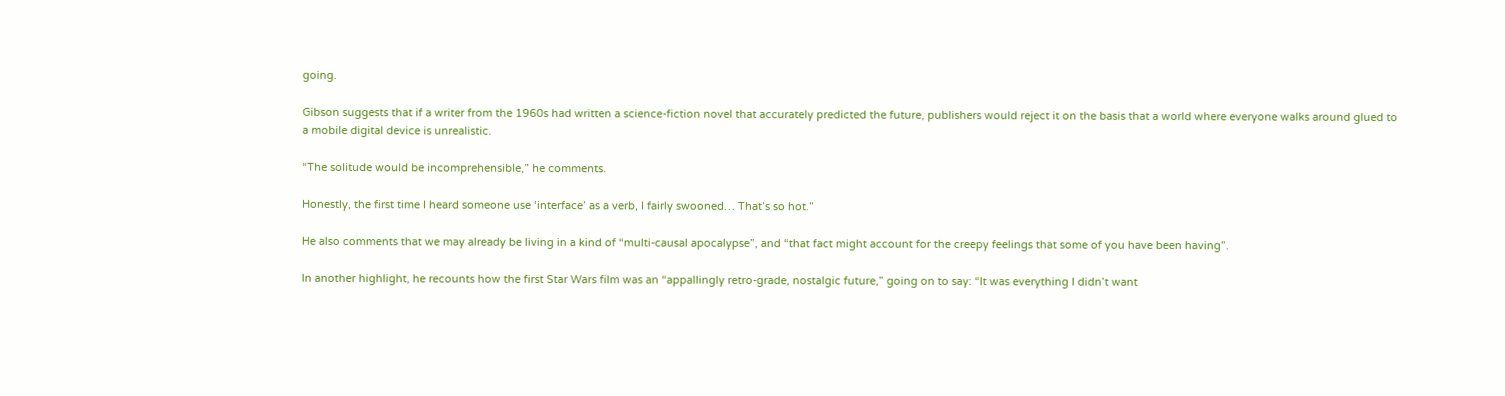going.

Gibson suggests that if a writer from the 1960s had written a science-fiction novel that accurately predicted the future, publishers would reject it on the basis that a world where everyone walks around glued to a mobile digital device is unrealistic.

“The solitude would be incomprehensible,” he comments.

Honestly, the first time I heard someone use ‘interface’ as a verb, I fairly swooned… That’s so hot.”

He also comments that we may already be living in a kind of “multi-causal apocalypse”, and “that fact might account for the creepy feelings that some of you have been having”.

In another highlight, he recounts how the first Star Wars film was an “appallingly retro-grade, nostalgic future,” going on to say: “It was everything I didn’t want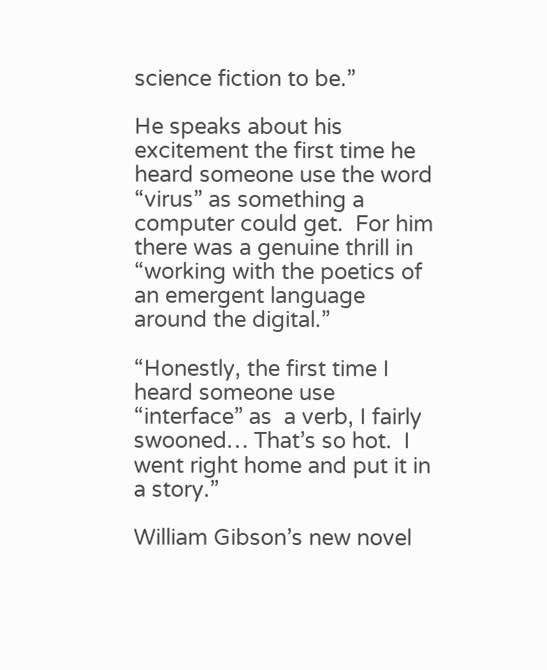science fiction to be.”

He speaks about his excitement the first time he heard someone use the word “virus” as something a computer could get.  For him there was a genuine thrill in “working with the poetics of an emergent language around the digital.”

“Honestly, the first time I heard someone use “interface” as  a verb, I fairly swooned… That’s so hot.  I went right home and put it in a story.”

William Gibson’s new novel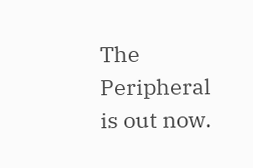The Peripheral is out now.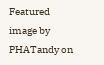Featured image by PHATandy on